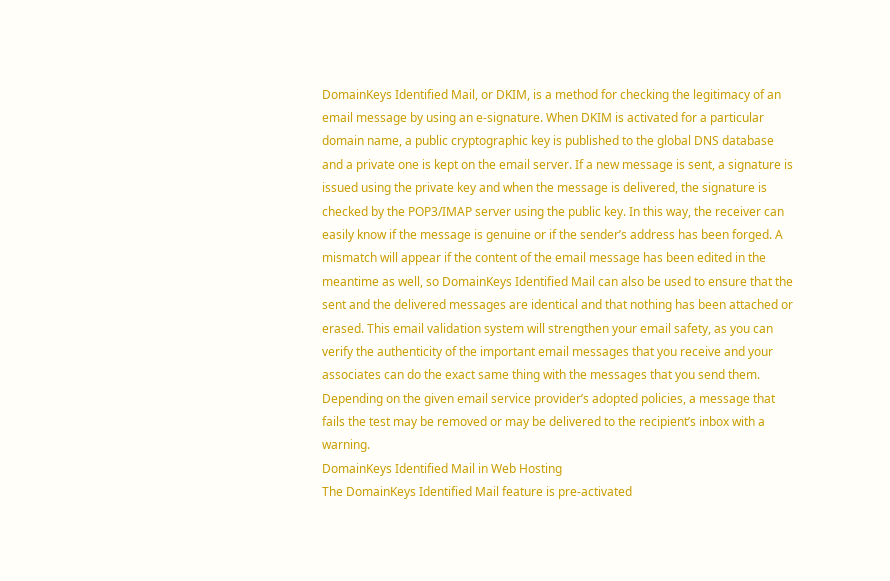DomainKeys Identified Mail, or DKIM, is a method for checking the legitimacy of an email message by using an e-signature. When DKIM is activated for a particular domain name, a public cryptographic key is published to the global DNS database and a private one is kept on the email server. If a new message is sent, a signature is issued using the private key and when the message is delivered, the signature is checked by the POP3/IMAP server using the public key. In this way, the receiver can easily know if the message is genuine or if the sender’s address has been forged. A mismatch will appear if the content of the email message has been edited in the meantime as well, so DomainKeys Identified Mail can also be used to ensure that the sent and the delivered messages are identical and that nothing has been attached or erased. This email validation system will strengthen your email safety, as you can verify the authenticity of the important email messages that you receive and your associates can do the exact same thing with the messages that you send them. Depending on the given email service provider’s adopted policies, a message that fails the test may be removed or may be delivered to the recipient’s inbox with a warning.
DomainKeys Identified Mail in Web Hosting
The DomainKeys Identified Mail feature is pre-activated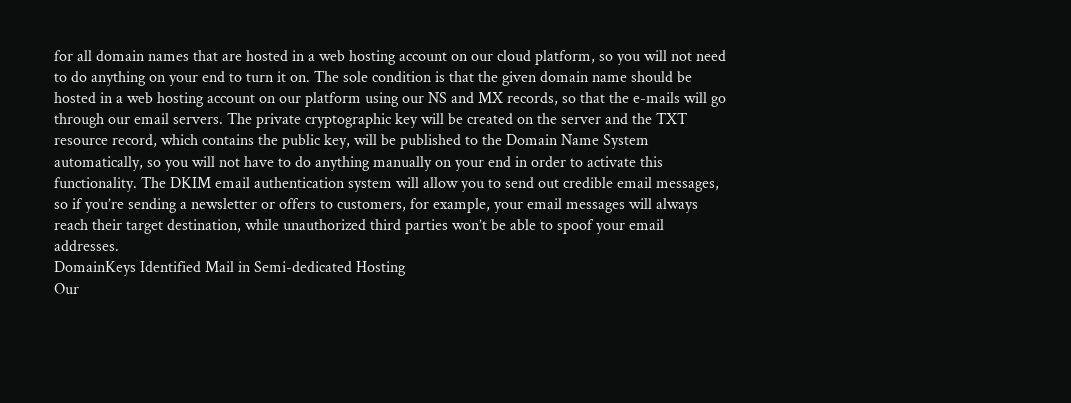for all domain names that are hosted in a web hosting account on our cloud platform, so you will not need to do anything on your end to turn it on. The sole condition is that the given domain name should be hosted in a web hosting account on our platform using our NS and MX records, so that the e-mails will go through our email servers. The private cryptographic key will be created on the server and the TXT resource record, which contains the public key, will be published to the Domain Name System automatically, so you will not have to do anything manually on your end in order to activate this functionality. The DKIM email authentication system will allow you to send out credible email messages, so if you’re sending a newsletter or offers to customers, for example, your email messages will always reach their target destination, while unauthorized third parties won’t be able to spoof your email addresses.
DomainKeys Identified Mail in Semi-dedicated Hosting
Our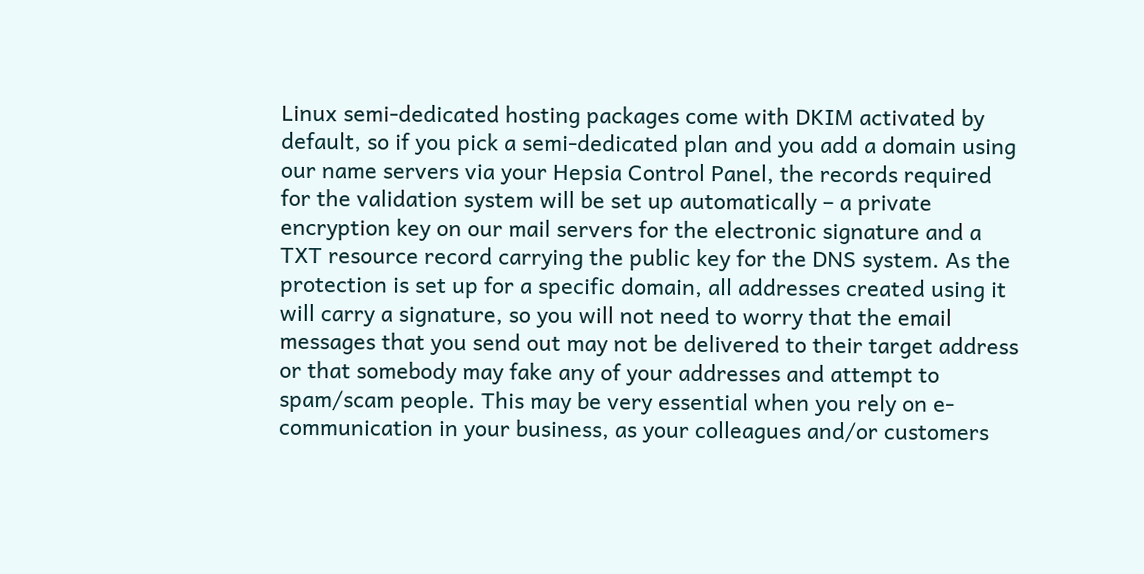Linux semi-dedicated hosting packages come with DKIM activated by default, so if you pick a semi-dedicated plan and you add a domain using our name servers via your Hepsia Control Panel, the records required for the validation system will be set up automatically – a private encryption key on our mail servers for the electronic signature and a TXT resource record carrying the public key for the DNS system. As the protection is set up for a specific domain, all addresses created using it will carry a signature, so you will not need to worry that the email messages that you send out may not be delivered to their target address or that somebody may fake any of your addresses and attempt to spam/scam people. This may be very essential when you rely on e-communication in your business, as your colleagues and/or customers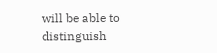will be able to distinguish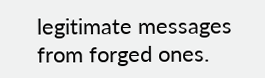legitimate messages from forged ones.